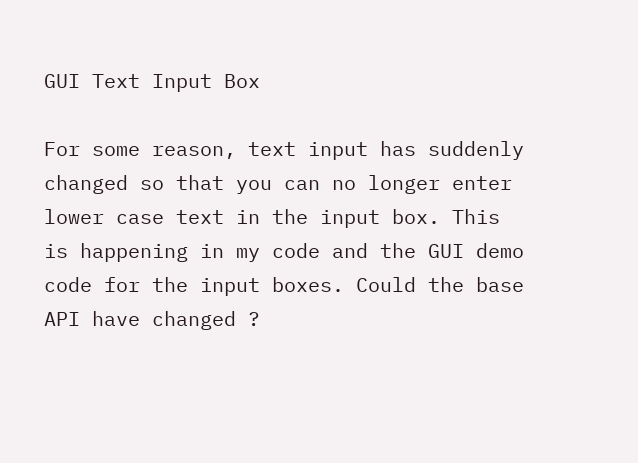GUI Text Input Box

For some reason, text input has suddenly changed so that you can no longer enter lower case text in the input box. This is happening in my code and the GUI demo code for the input boxes. Could the base API have changed ?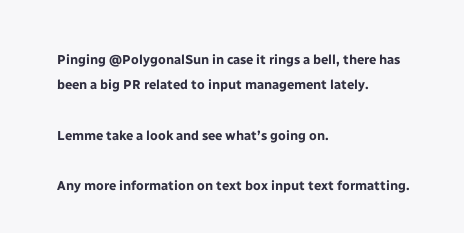Pinging @PolygonalSun in case it rings a bell, there has been a big PR related to input management lately.

Lemme take a look and see what’s going on.

Any more information on text box input text formatting.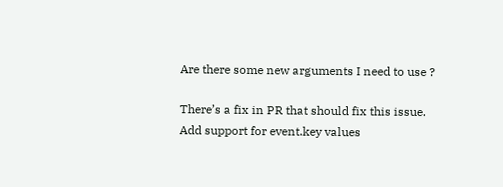Are there some new arguments I need to use ?

There’s a fix in PR that should fix this issue. Add support for event.key values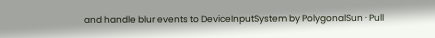and handle blur events to DeviceInputSystem by PolygonalSun · Pull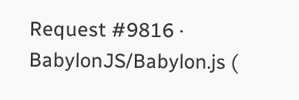Request #9816 · BabylonJS/Babylon.js (